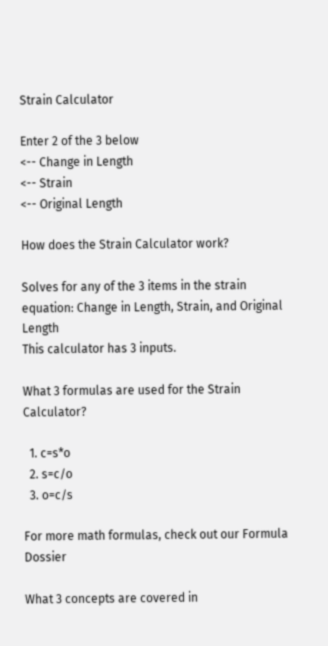Strain Calculator

Enter 2 of the 3 below
<-- Change in Length
<-- Strain
<-- Original Length

How does the Strain Calculator work?

Solves for any of the 3 items in the strain equation: Change in Length, Strain, and Original Length
This calculator has 3 inputs.

What 3 formulas are used for the Strain Calculator?

  1. c=s*o
  2. s=c/o
  3. o=c/s

For more math formulas, check out our Formula Dossier

What 3 concepts are covered in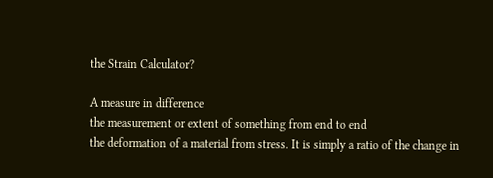the Strain Calculator?

A measure in difference
the measurement or extent of something from end to end
the deformation of a material from stress. It is simply a ratio of the change in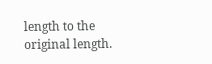length to the original length.